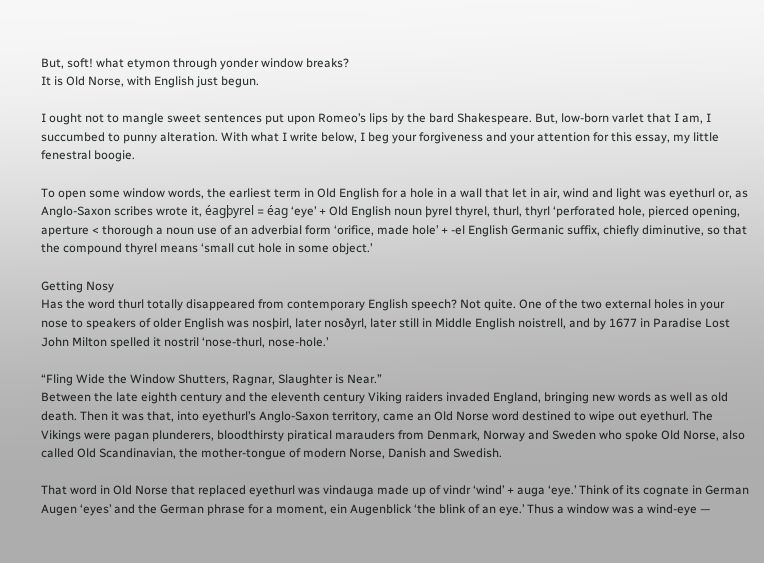But, soft! what etymon through yonder window breaks?
It is Old Norse, with English just begun.

I ought not to mangle sweet sentences put upon Romeo’s lips by the bard Shakespeare. But, low-born varlet that I am, I succumbed to punny alteration. With what I write below, I beg your forgiveness and your attention for this essay, my little fenestral boogie.

To open some window words, the earliest term in Old English for a hole in a wall that let in air, wind and light was eyethurl or, as Anglo-Saxon scribes wrote it, éagþyrel = éag ‘eye’ + Old English noun þyrel thyrel, thurl, thyrl ‘perforated hole, pierced opening, aperture < thorough a noun use of an adverbial form ‘orifice, made hole’ + -el English Germanic suffix, chiefly diminutive, so that the compound thyrel means ‘small cut hole in some object.’

Getting Nosy
Has the word thurl totally disappeared from contemporary English speech? Not quite. One of the two external holes in your nose to speakers of older English was nosþirl, later nosðyrl, later still in Middle English noistrell, and by 1677 in Paradise Lost John Milton spelled it nostril ‘nose-thurl, nose-hole.’

“Fling Wide the Window Shutters, Ragnar, Slaughter is Near.”
Between the late eighth century and the eleventh century Viking raiders invaded England, bringing new words as well as old death. Then it was that, into eyethurl’s Anglo-Saxon territory, came an Old Norse word destined to wipe out eyethurl. The Vikings were pagan plunderers, bloodthirsty piratical marauders from Denmark, Norway and Sweden who spoke Old Norse, also called Old Scandinavian, the mother-tongue of modern Norse, Danish and Swedish.

That word in Old Norse that replaced eyethurl was vindauga made up of vindr ‘wind’ + auga ‘eye.’ Think of its cognate in German Augen ‘eyes’ and the German phrase for a moment, ein Augenblick ‘the blink of an eye.’ Thus a window was a wind-eye —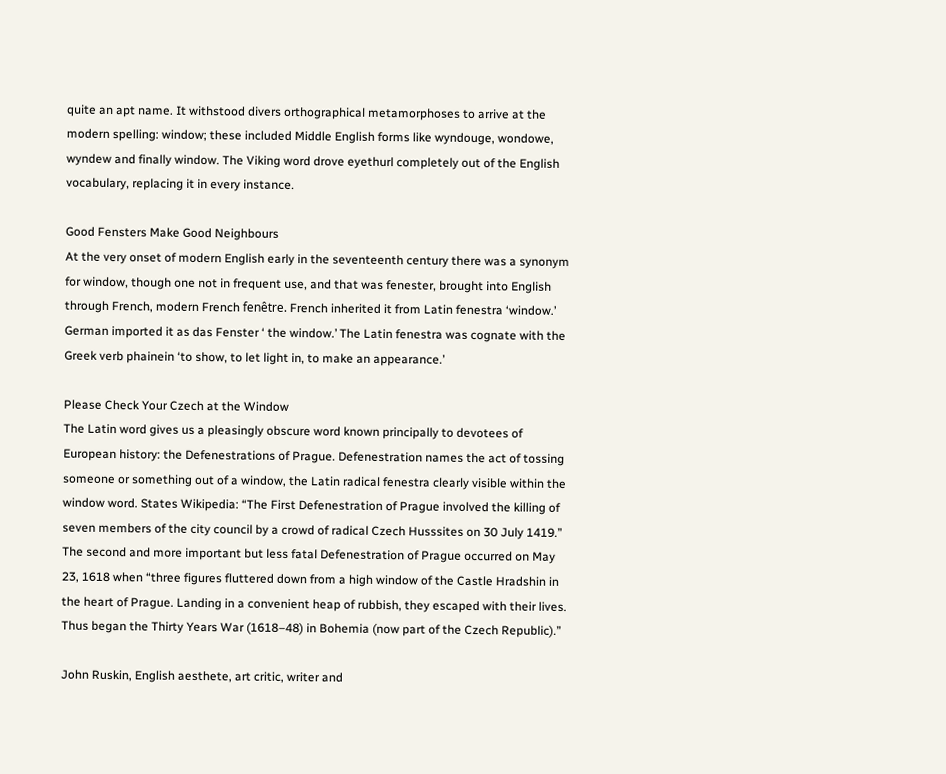quite an apt name. It withstood divers orthographical metamorphoses to arrive at the modern spelling: window; these included Middle English forms like wyndouge, wondowe, wyndew and finally window. The Viking word drove eyethurl completely out of the English vocabulary, replacing it in every instance.

Good Fensters Make Good Neighbours
At the very onset of modern English early in the seventeenth century there was a synonym for window, though one not in frequent use, and that was fenester, brought into English through French, modern French fenêtre. French inherited it from Latin fenestra ‘window.’ German imported it as das Fenster ‘ the window.’ The Latin fenestra was cognate with the Greek verb phainein ‘to show, to let light in, to make an appearance.’

Please Check Your Czech at the Window
The Latin word gives us a pleasingly obscure word known principally to devotees of European history: the Defenestrations of Prague. Defenestration names the act of tossing someone or something out of a window, the Latin radical fenestra clearly visible within the window word. States Wikipedia: “The First Defenestration of Prague involved the killing of seven members of the city council by a crowd of radical Czech Husssites on 30 July 1419.” The second and more important but less fatal Defenestration of Prague occurred on May 23, 1618 when “three figures fluttered down from a high window of the Castle Hradshin in the heart of Prague. Landing in a convenient heap of rubbish, they escaped with their lives. Thus began the Thirty Years War (1618–48) in Bohemia (now part of the Czech Republic).”

John Ruskin, English aesthete, art critic, writer and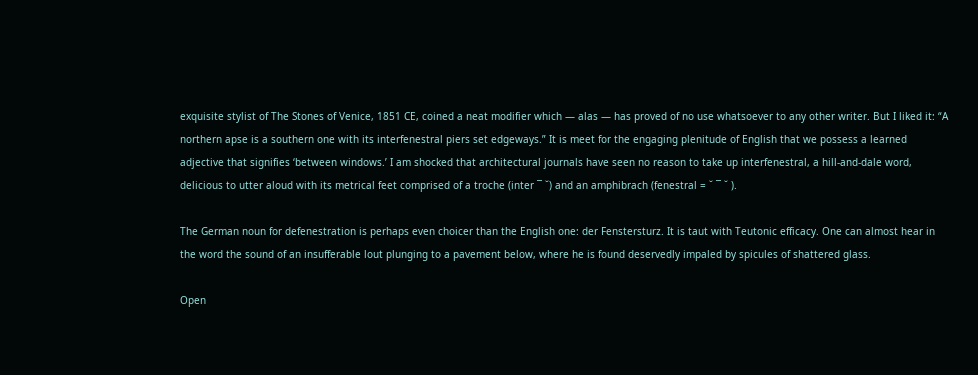exquisite stylist of The Stones of Venice, 1851 CE, coined a neat modifier which — alas — has proved of no use whatsoever to any other writer. But I liked it: “A northern apse is a southern one with its interfenestral piers set edgeways.” It is meet for the engaging plenitude of English that we possess a learned adjective that signifies ‘between windows.’ I am shocked that architectural journals have seen no reason to take up interfenestral, a hill-and-dale word, delicious to utter aloud with its metrical feet comprised of a troche (inter ¯ ˘) and an amphibrach (fenestral = ˘ ¯ ˘ ).

The German noun for defenestration is perhaps even choicer than the English one: der Fenstersturz. It is taut with Teutonic efficacy. One can almost hear in the word the sound of an insufferable lout plunging to a pavement below, where he is found deservedly impaled by spicules of shattered glass.

Open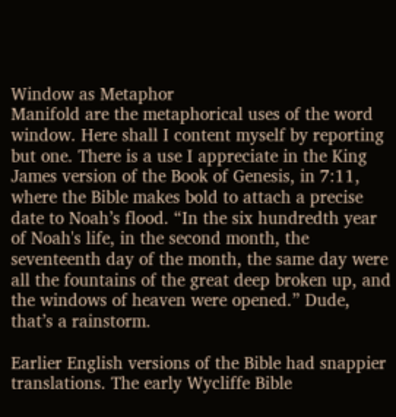Window as Metaphor
Manifold are the metaphorical uses of the word window. Here shall I content myself by reporting but one. There is a use I appreciate in the King James version of the Book of Genesis, in 7:11, where the Bible makes bold to attach a precise date to Noah’s flood. “In the six hundredth year of Noah's life, in the second month, the seventeenth day of the month, the same day were all the fountains of the great deep broken up, and the windows of heaven were opened.” Dude, that’s a rainstorm.

Earlier English versions of the Bible had snappier translations. The early Wycliffe Bible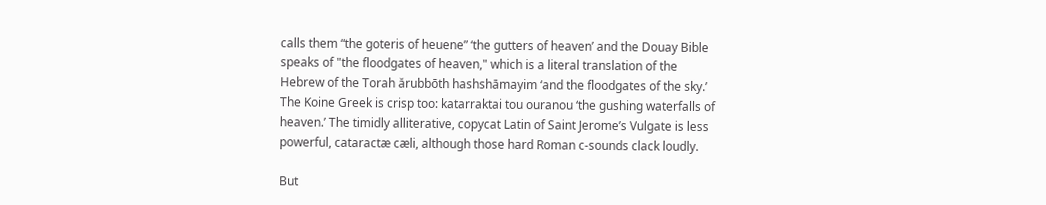calls them “the goteris of heuene” ‘the gutters of heaven’ and the Douay Bible speaks of "the floodgates of heaven," which is a literal translation of the Hebrew of the Torah ărubbōth hashshāmayim ‘and the floodgates of the sky.’ The Koine Greek is crisp too: katarraktai tou ouranou ‘the gushing waterfalls of heaven.’ The timidly alliterative, copycat Latin of Saint Jerome’s Vulgate is less powerful, cataractæ cæli, although those hard Roman c-sounds clack loudly.

But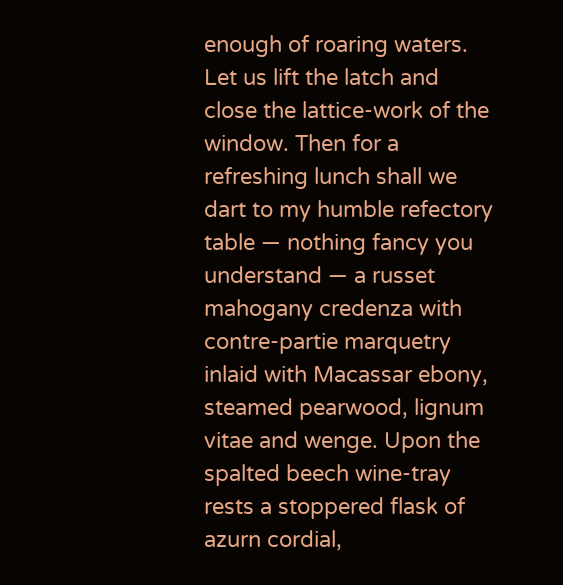enough of roaring waters. Let us lift the latch and close the lattice-work of the window. Then for a refreshing lunch shall we dart to my humble refectory table — nothing fancy you understand — a russet mahogany credenza with contre-partie marquetry inlaid with Macassar ebony, steamed pearwood, lignum vitae and wenge. Upon the spalted beech wine-tray rests a stoppered flask of azurn cordial,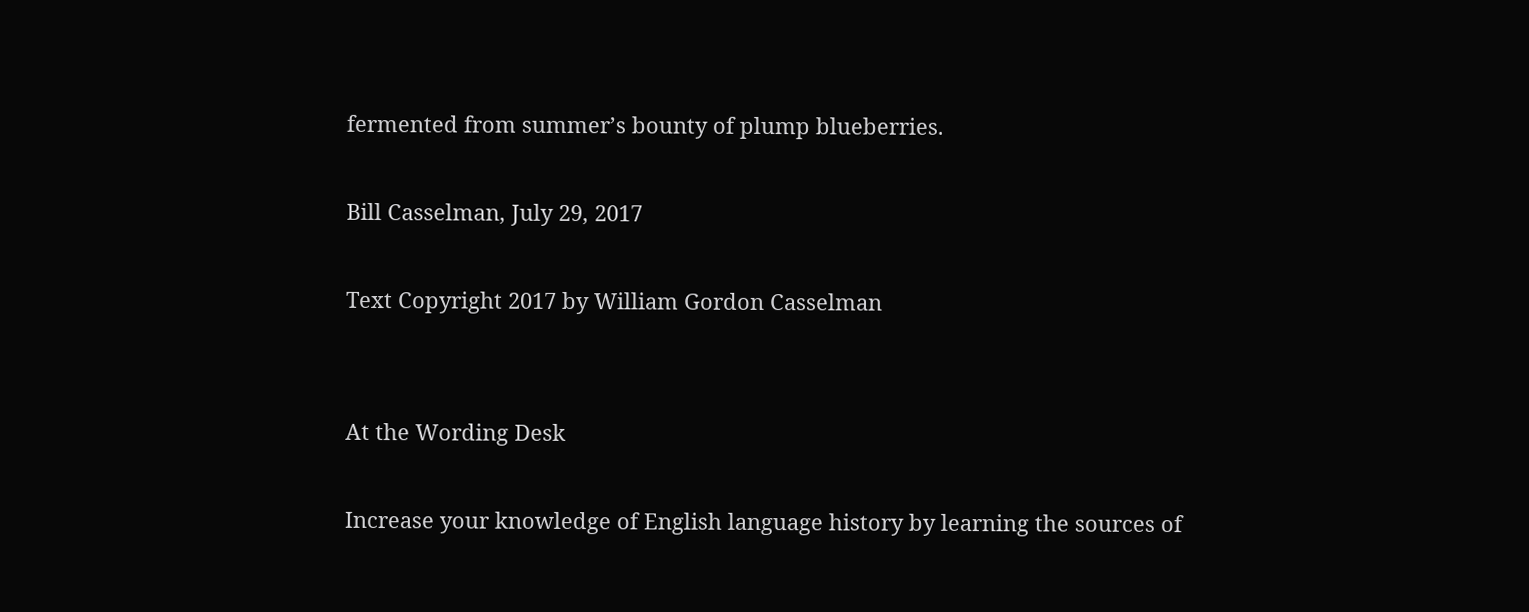fermented from summer’s bounty of plump blueberries.

Bill Casselman, July 29, 2017

Text Copyright 2017 by William Gordon Casselman


At the Wording Desk

Increase your knowledge of English language history by learning the sources of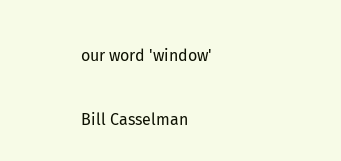our word 'window'

Bill Casselman